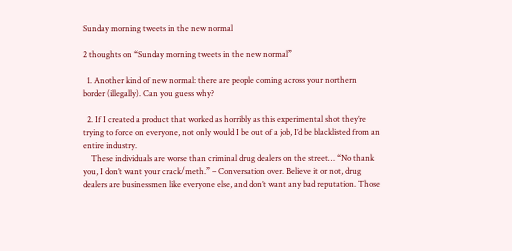Sunday morning tweets in the new normal

2 thoughts on “Sunday morning tweets in the new normal”

  1. Another kind of new normal: there are people coming across your northern border (illegally). Can you guess why?

  2. If I created a product that worked as horribly as this experimental shot they’re trying to force on everyone, not only would I be out of a job, I’d be blacklisted from an entire industry.
    These individuals are worse than criminal drug dealers on the street… “No thank you, I don’t want your crack/meth.” – Conversation over. Believe it or not, drug dealers are businessmen like everyone else, and don’t want any bad reputation. Those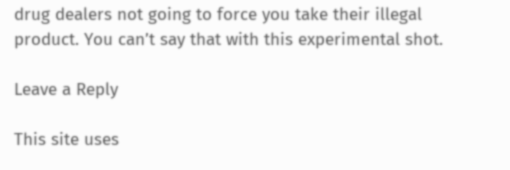drug dealers not going to force you take their illegal product. You can’t say that with this experimental shot.

Leave a Reply

This site uses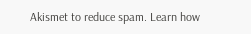Akismet to reduce spam. Learn how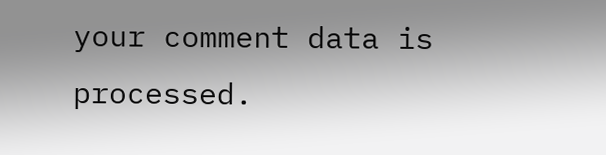your comment data is processed.